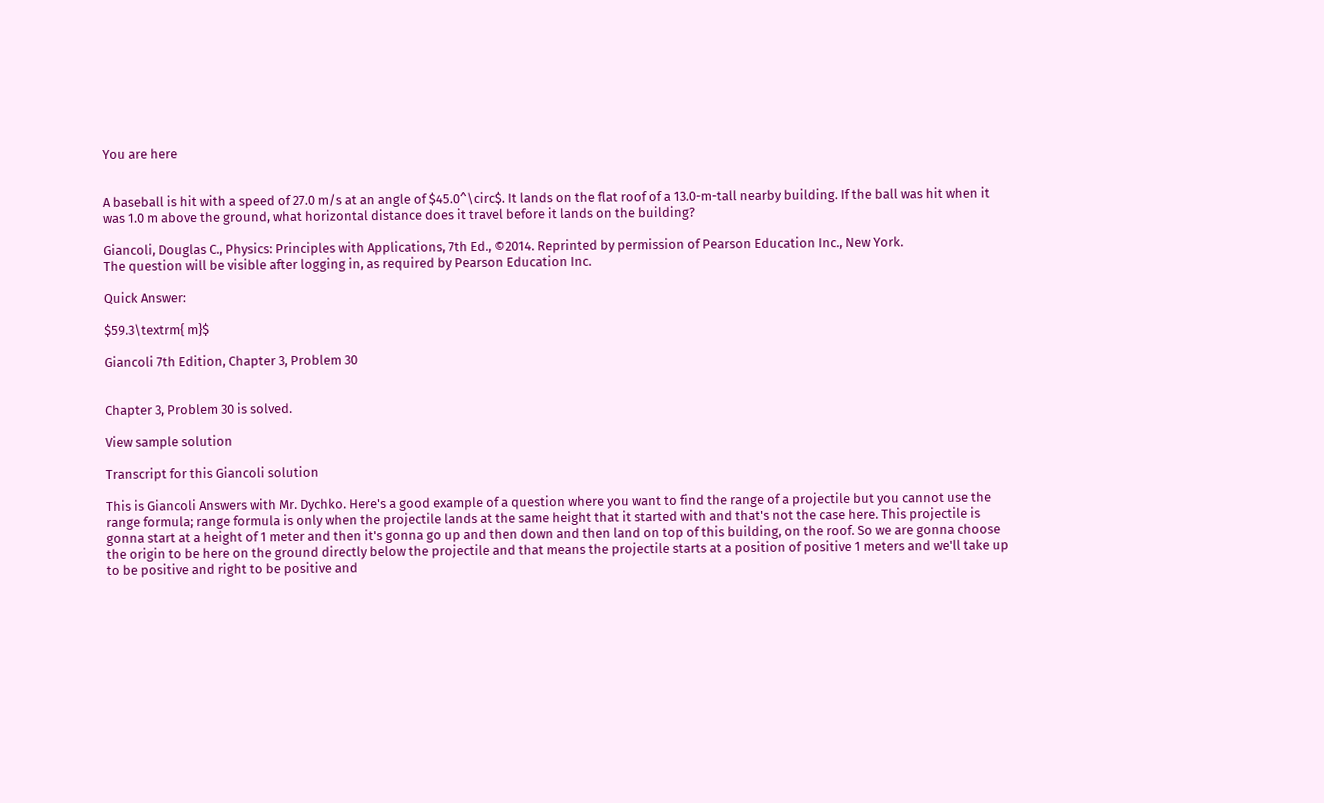You are here


A baseball is hit with a speed of 27.0 m/s at an angle of $45.0^\circ$. It lands on the flat roof of a 13.0-m-tall nearby building. If the ball was hit when it was 1.0 m above the ground, what horizontal distance does it travel before it lands on the building?

Giancoli, Douglas C., Physics: Principles with Applications, 7th Ed., ©2014. Reprinted by permission of Pearson Education Inc., New York.
The question will be visible after logging in, as required by Pearson Education Inc.

Quick Answer:

$59.3\textrm{ m}$

Giancoli 7th Edition, Chapter 3, Problem 30


Chapter 3, Problem 30 is solved.

View sample solution

Transcript for this Giancoli solution

This is Giancoli Answers with Mr. Dychko. Here's a good example of a question where you want to find the range of a projectile but you cannot use the range formula; range formula is only when the projectile lands at the same height that it started with and that's not the case here. This projectile is gonna start at a height of 1 meter and then it's gonna go up and then down and then land on top of this building, on the roof. So we are gonna choose the origin to be here on the ground directly below the projectile and that means the projectile starts at a position of positive 1 meters and we'll take up to be positive and right to be positive and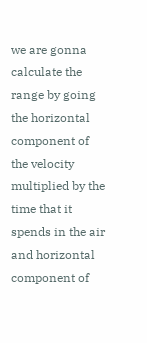we are gonna calculate the range by going the horizontal component of the velocity multiplied by the time that it spends in the air and horizontal component of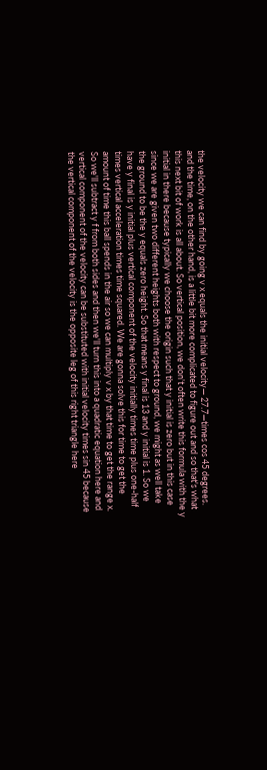the velocity we can find by going v x equals the initial velocity— 27.7—times cos 45 degrees. and the time, on the other hand, is a little bit more complicated to figure out and so that's what this next bit of work is all about. So vertical position, we don't often write this formula with the y initial in there because typically we choose the origin such that y initial is zero but in this case since we are given two different heights both with respect to ground, we might as well take the ground to be the y equals zero height. So that means y final is 13 and y initial is 1. So we have y final is y initial plus vertical component of the velocity initially times time plus one-half times vertical acceleration times time squared. We are gonna solve this for time to get the amount of time this ball spends in the air so we can multiply v x by that time to get the range x. So we'll subtract y f from both sides and then we'll turn this into a quadratic equation here and vertical component of the velocity can be substituted with initial velocity times sin 45 because the vertical component of the velocity is the opposite leg of this right triangle here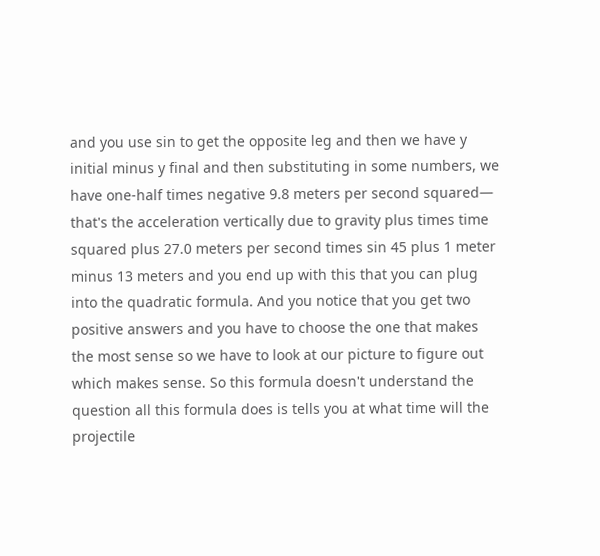and you use sin to get the opposite leg and then we have y initial minus y final and then substituting in some numbers, we have one-half times negative 9.8 meters per second squared— that's the acceleration vertically due to gravity plus times time squared plus 27.0 meters per second times sin 45 plus 1 meter minus 13 meters and you end up with this that you can plug into the quadratic formula. And you notice that you get two positive answers and you have to choose the one that makes the most sense so we have to look at our picture to figure out which makes sense. So this formula doesn't understand the question all this formula does is tells you at what time will the projectile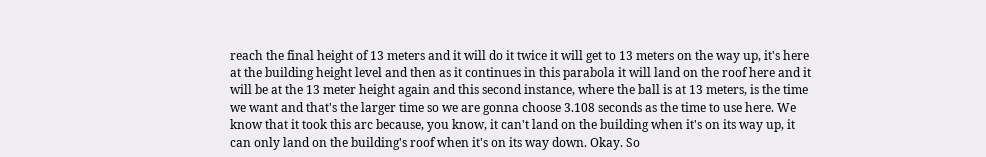reach the final height of 13 meters and it will do it twice it will get to 13 meters on the way up, it's here at the building height level and then as it continues in this parabola it will land on the roof here and it will be at the 13 meter height again and this second instance, where the ball is at 13 meters, is the time we want and that's the larger time so we are gonna choose 3.108 seconds as the time to use here. We know that it took this arc because, you know, it can't land on the building when it's on its way up, it can only land on the building's roof when it's on its way down. Okay. So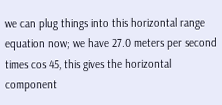we can plug things into this horizontal range equation now; we have 27.0 meters per second times cos 45, this gives the horizontal component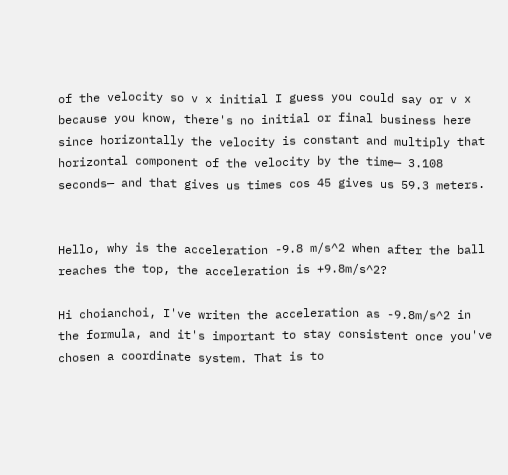of the velocity so v x initial I guess you could say or v x because you know, there's no initial or final business here since horizontally the velocity is constant and multiply that horizontal component of the velocity by the time— 3.108 seconds— and that gives us times cos 45 gives us 59.3 meters.


Hello, why is the acceleration -9.8 m/s^2 when after the ball reaches the top, the acceleration is +9.8m/s^2?

Hi choianchoi, I've writen the acceleration as -9.8m/s^2 in the formula, and it's important to stay consistent once you've chosen a coordinate system. That is to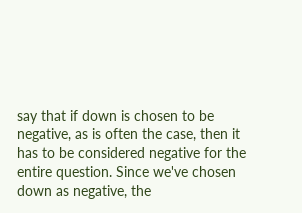say that if down is chosen to be negative, as is often the case, then it has to be considered negative for the entire question. Since we've chosen down as negative, the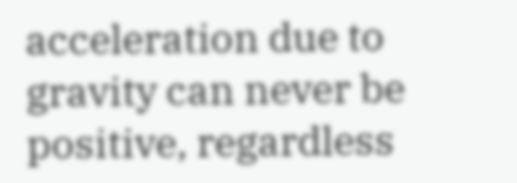acceleration due to gravity can never be positive, regardless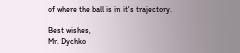of where the ball is in it's trajectory.

Best wishes,
Mr. Dychko